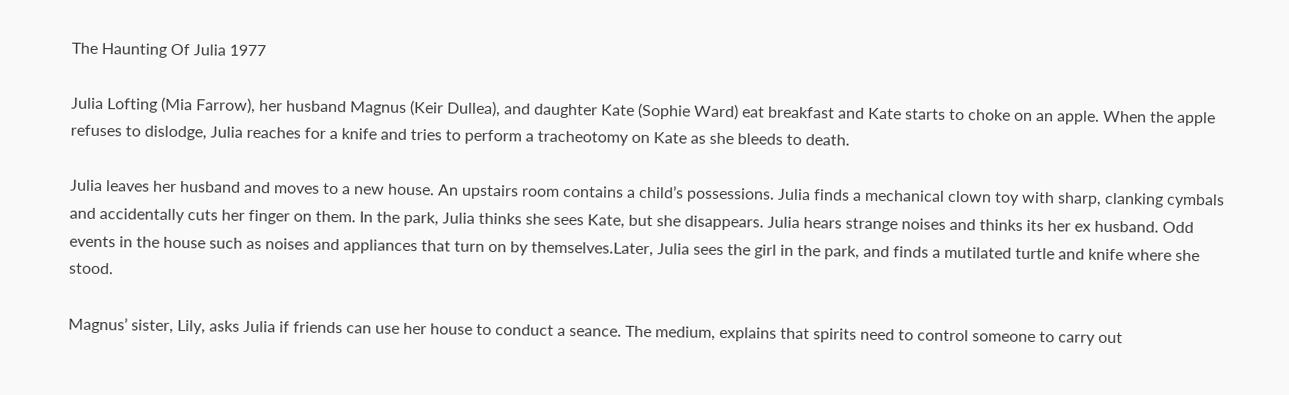The Haunting Of Julia 1977

Julia Lofting (Mia Farrow), her husband Magnus (Keir Dullea), and daughter Kate (Sophie Ward) eat breakfast and Kate starts to choke on an apple. When the apple refuses to dislodge, Julia reaches for a knife and tries to perform a tracheotomy on Kate as she bleeds to death.

Julia leaves her husband and moves to a new house. An upstairs room contains a child’s possessions. Julia finds a mechanical clown toy with sharp, clanking cymbals and accidentally cuts her finger on them. In the park, Julia thinks she sees Kate, but she disappears. Julia hears strange noises and thinks its her ex husband. Odd events in the house such as noises and appliances that turn on by themselves.Later, Julia sees the girl in the park, and finds a mutilated turtle and knife where she stood.

Magnus’ sister, Lily, asks Julia if friends can use her house to conduct a seance. The medium, explains that spirits need to control someone to carry out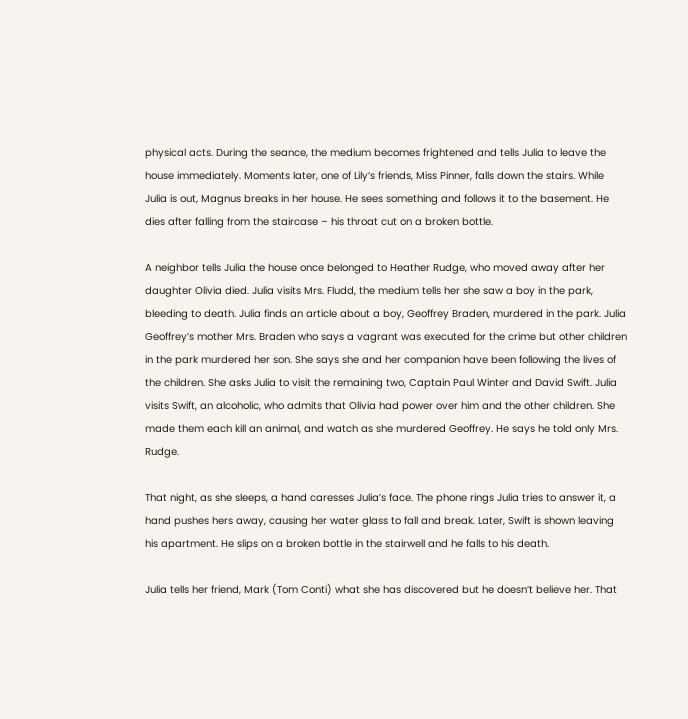physical acts. During the seance, the medium becomes frightened and tells Julia to leave the house immediately. Moments later, one of Lily’s friends, Miss Pinner, falls down the stairs. While Julia is out, Magnus breaks in her house. He sees something and follows it to the basement. He dies after falling from the staircase – his throat cut on a broken bottle.

A neighbor tells Julia the house once belonged to Heather Rudge, who moved away after her daughter Olivia died. Julia visits Mrs. Fludd, the medium tells her she saw a boy in the park, bleeding to death. Julia finds an article about a boy, Geoffrey Braden, murdered in the park. Julia Geoffrey’s mother Mrs. Braden who says a vagrant was executed for the crime but other children in the park murdered her son. She says she and her companion have been following the lives of the children. She asks Julia to visit the remaining two, Captain Paul Winter and David Swift. Julia visits Swift, an alcoholic, who admits that Olivia had power over him and the other children. She made them each kill an animal, and watch as she murdered Geoffrey. He says he told only Mrs. Rudge.

That night, as she sleeps, a hand caresses Julia’s face. The phone rings Julia tries to answer it, a hand pushes hers away, causing her water glass to fall and break. Later, Swift is shown leaving his apartment. He slips on a broken bottle in the stairwell and he falls to his death.

Julia tells her friend, Mark (Tom Conti) what she has discovered but he doesn’t believe her. That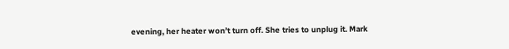evening, her heater won’t turn off. She tries to unplug it. Mark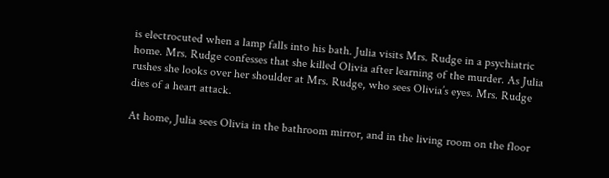is electrocuted when a lamp falls into his bath. Julia visits Mrs. Rudge in a psychiatric home. Mrs. Rudge confesses that she killed Olivia after learning of the murder. As Julia rushes she looks over her shoulder at Mrs. Rudge, who sees Olivia’s eyes. Mrs. Rudge dies of a heart attack.

At home, Julia sees Olivia in the bathroom mirror, and in the living room on the floor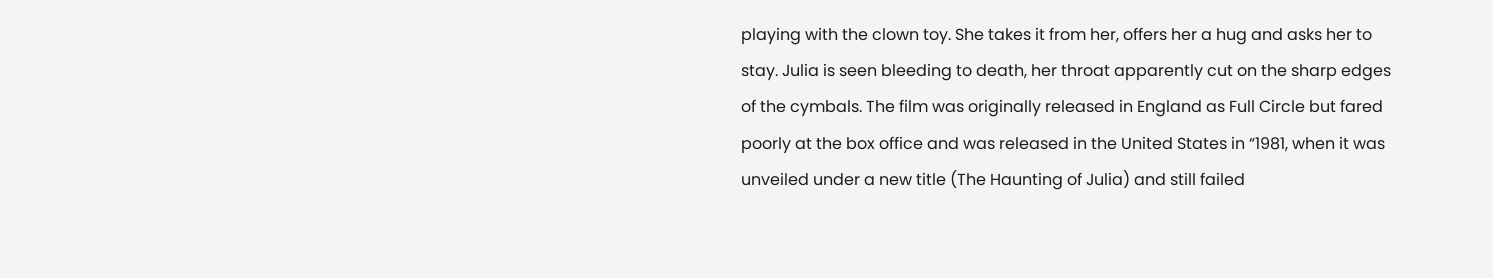playing with the clown toy. She takes it from her, offers her a hug and asks her to stay. Julia is seen bleeding to death, her throat apparently cut on the sharp edges of the cymbals. The film was originally released in England as Full Circle but fared poorly at the box office and was released in the United States in “1981, when it was unveiled under a new title (The Haunting of Julia) and still failed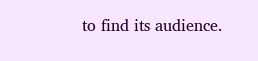to find its audience.